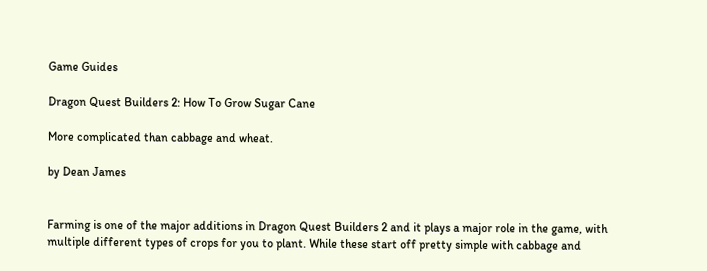Game Guides

Dragon Quest Builders 2: How To Grow Sugar Cane

More complicated than cabbage and wheat.

by Dean James


Farming is one of the major additions in Dragon Quest Builders 2 and it plays a major role in the game, with multiple different types of crops for you to plant. While these start off pretty simple with cabbage and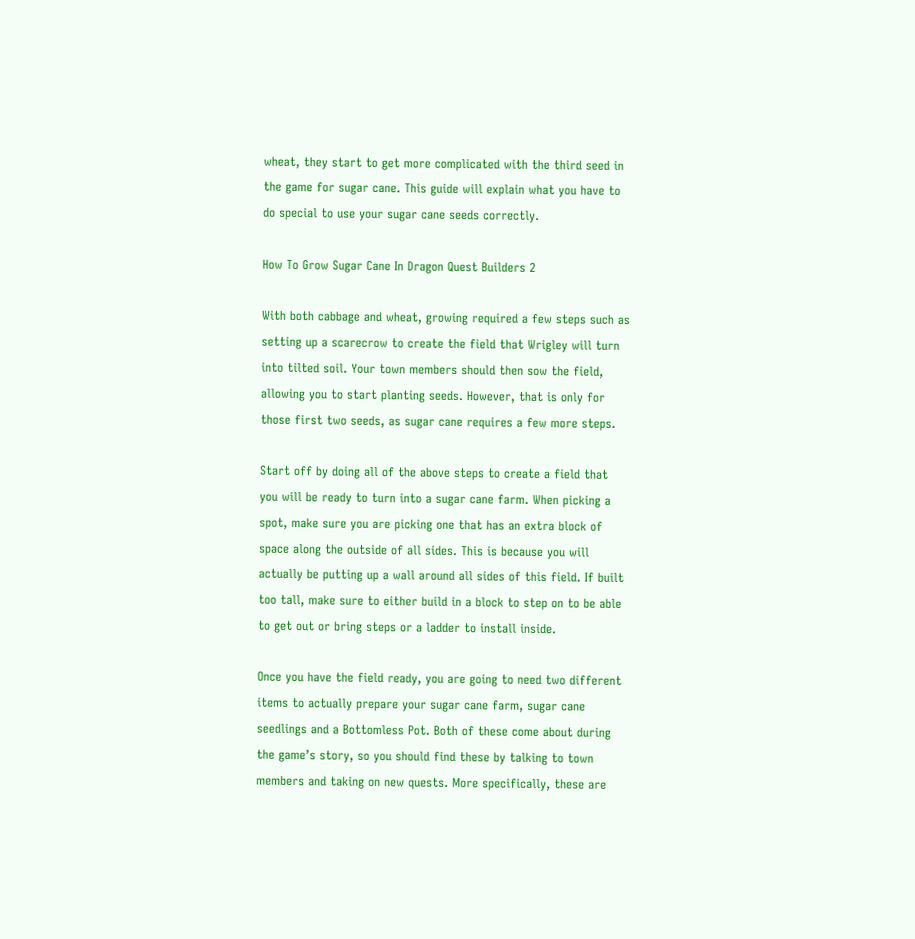wheat, they start to get more complicated with the third seed in the game for sugar cane. This guide will explain what you have to do special to use your sugar cane seeds correctly.

How To Grow Sugar Cane In Dragon Quest Builders 2

With both cabbage and wheat, growing required a few steps such as setting up a scarecrow to create the field that Wrigley will turn into tilted soil. Your town members should then sow the field, allowing you to start planting seeds. However, that is only for those first two seeds, as sugar cane requires a few more steps.

Start off by doing all of the above steps to create a field that you will be ready to turn into a sugar cane farm. When picking a spot, make sure you are picking one that has an extra block of space along the outside of all sides. This is because you will actually be putting up a wall around all sides of this field. If built too tall, make sure to either build in a block to step on to be able to get out or bring steps or a ladder to install inside.

Once you have the field ready, you are going to need two different items to actually prepare your sugar cane farm, sugar cane seedlings and a Bottomless Pot. Both of these come about during the game’s story, so you should find these by talking to town members and taking on new quests. More specifically, these are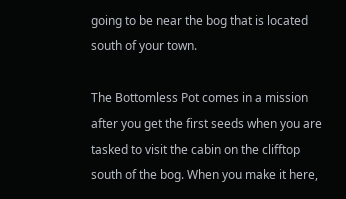going to be near the bog that is located south of your town.

The Bottomless Pot comes in a mission after you get the first seeds when you are tasked to visit the cabin on the clifftop south of the bog. When you make it here,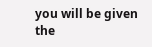you will be given the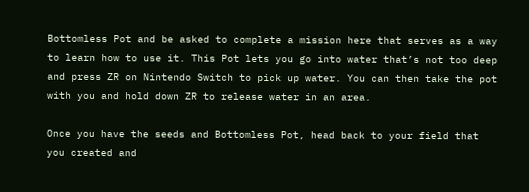Bottomless Pot and be asked to complete a mission here that serves as a way to learn how to use it. This Pot lets you go into water that’s not too deep and press ZR on Nintendo Switch to pick up water. You can then take the pot with you and hold down ZR to release water in an area.

Once you have the seeds and Bottomless Pot, head back to your field that you created and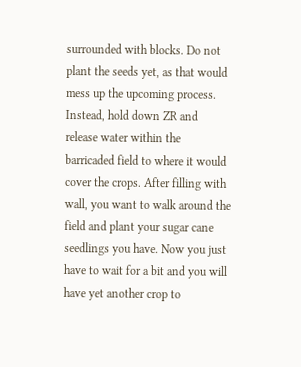surrounded with blocks. Do not plant the seeds yet, as that would mess up the upcoming process. Instead, hold down ZR and release water within the barricaded field to where it would cover the crops. After filling with wall, you want to walk around the field and plant your sugar cane seedlings you have. Now you just have to wait for a bit and you will have yet another crop to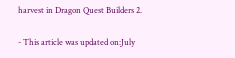harvest in Dragon Quest Builders 2.

- This article was updated on:July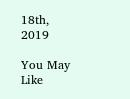18th, 2019

You May Like